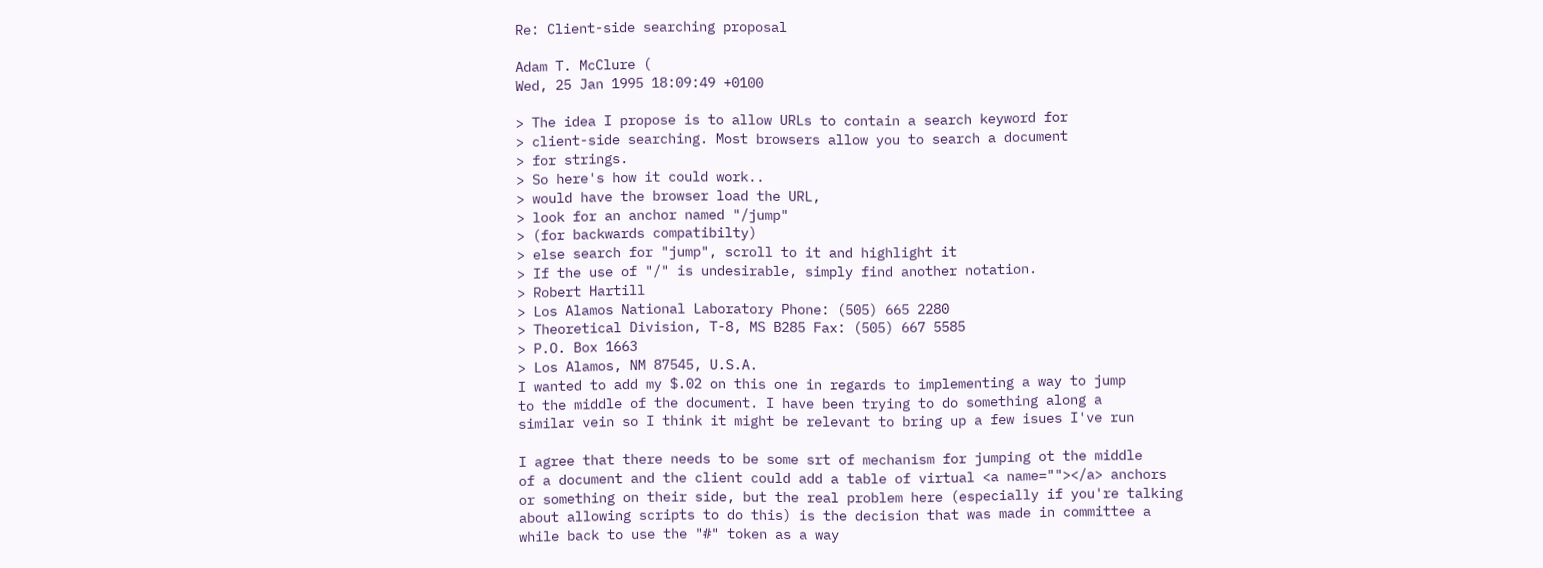Re: Client-side searching proposal

Adam T. McClure (
Wed, 25 Jan 1995 18:09:49 +0100

> The idea I propose is to allow URLs to contain a search keyword for
> client-side searching. Most browsers allow you to search a document
> for strings.
> So here's how it could work..
> would have the browser load the URL,
> look for an anchor named "/jump"
> (for backwards compatibilty)
> else search for "jump", scroll to it and highlight it
> If the use of "/" is undesirable, simply find another notation.
> Robert Hartill
> Los Alamos National Laboratory Phone: (505) 665 2280
> Theoretical Division, T-8, MS B285 Fax: (505) 667 5585
> P.O. Box 1663
> Los Alamos, NM 87545, U.S.A.
I wanted to add my $.02 on this one in regards to implementing a way to jump
to the middle of the document. I have been trying to do something along a
similar vein so I think it might be relevant to bring up a few isues I've run

I agree that there needs to be some srt of mechanism for jumping ot the middle
of a document and the client could add a table of virtual <a name=""></a> anchors
or something on their side, but the real problem here (especially if you're talking
about allowing scripts to do this) is the decision that was made in committee a
while back to use the "#" token as a way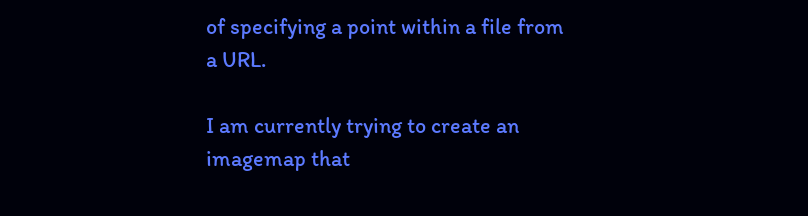of specifying a point within a file from
a URL.

I am currently trying to create an imagemap that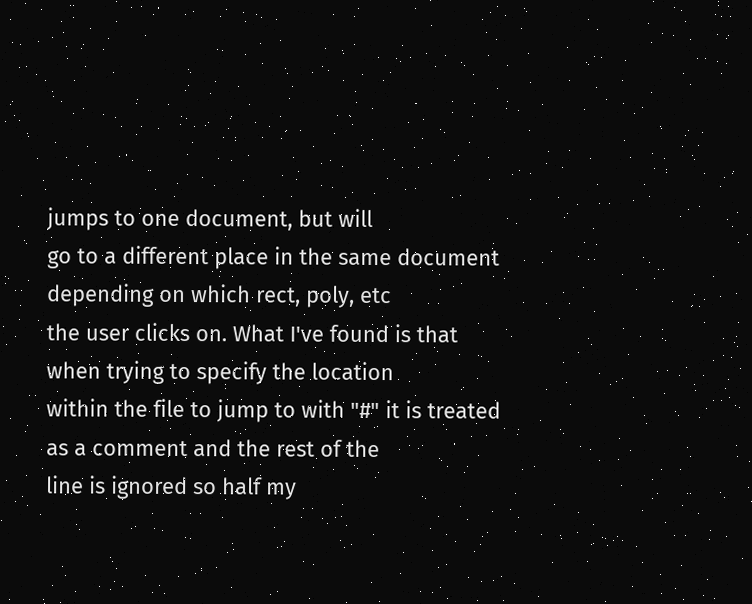jumps to one document, but will
go to a different place in the same document depending on which rect, poly, etc
the user clicks on. What I've found is that when trying to specify the location
within the file to jump to with "#" it is treated as a comment and the rest of the
line is ignored so half my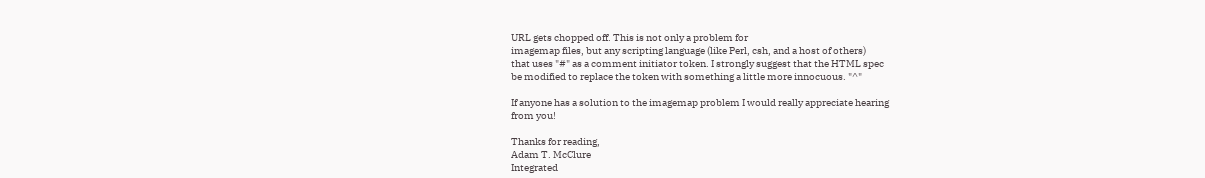URL gets chopped off. This is not only a problem for
imagemap files, but any scripting language (like Perl, csh, and a host of others)
that uses "#" as a comment initiator token. I strongly suggest that the HTML spec
be modified to replace the token with something a little more innocuous. "^"

If anyone has a solution to the imagemap problem I would really appreciate hearing
from you!

Thanks for reading,
Adam T. McClure
Integrated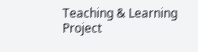Teaching & Learning Project